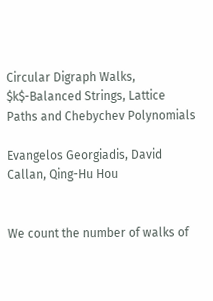Circular Digraph Walks, $k$-Balanced Strings, Lattice Paths and Chebychev Polynomials

Evangelos Georgiadis, David Callan, Qing-Hu Hou


We count the number of walks of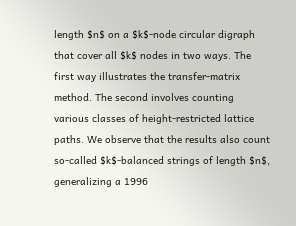length $n$ on a $k$-node circular digraph that cover all $k$ nodes in two ways. The first way illustrates the transfer-matrix method. The second involves counting various classes of height-restricted lattice paths. We observe that the results also count so-called $k$-balanced strings of length $n$, generalizing a 1996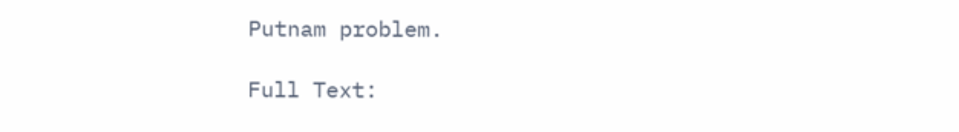Putnam problem.

Full Text: